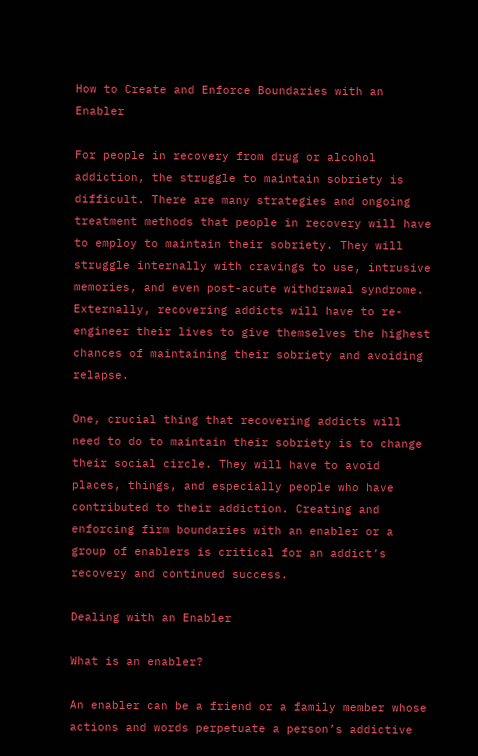How to Create and Enforce Boundaries with an Enabler

For people in recovery from drug or alcohol addiction, the struggle to maintain sobriety is difficult. There are many strategies and ongoing treatment methods that people in recovery will have to employ to maintain their sobriety. They will struggle internally with cravings to use, intrusive memories, and even post-acute withdrawal syndrome. Externally, recovering addicts will have to re-engineer their lives to give themselves the highest chances of maintaining their sobriety and avoiding relapse.

One, crucial thing that recovering addicts will need to do to maintain their sobriety is to change their social circle. They will have to avoid places, things, and especially people who have contributed to their addiction. Creating and enforcing firm boundaries with an enabler or a group of enablers is critical for an addict’s recovery and continued success.

Dealing with an Enabler

What is an enabler?

An enabler can be a friend or a family member whose actions and words perpetuate a person’s addictive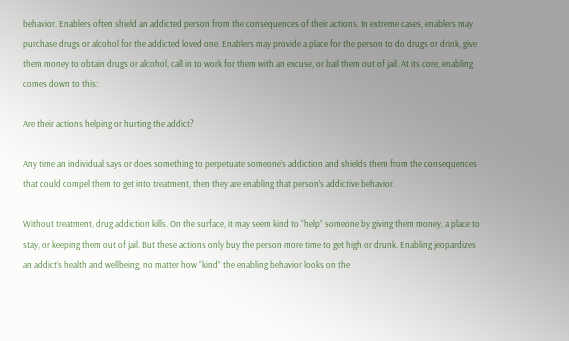behavior. Enablers often shield an addicted person from the consequences of their actions. In extreme cases, enablers may purchase drugs or alcohol for the addicted loved one. Enablers may provide a place for the person to do drugs or drink, give them money to obtain drugs or alcohol, call in to work for them with an excuse, or bail them out of jail. At its core, enabling comes down to this:

Are their actions helping or hurting the addict?

Any time an individual says or does something to perpetuate someone’s addiction and shields them from the consequences that could compel them to get into treatment, then they are enabling that person’s addictive behavior.

Without treatment, drug addiction kills. On the surface, it may seem kind to “help” someone by giving them money, a place to stay, or keeping them out of jail. But these actions only buy the person more time to get high or drunk. Enabling jeopardizes an addict’s health and wellbeing, no matter how “kind” the enabling behavior looks on the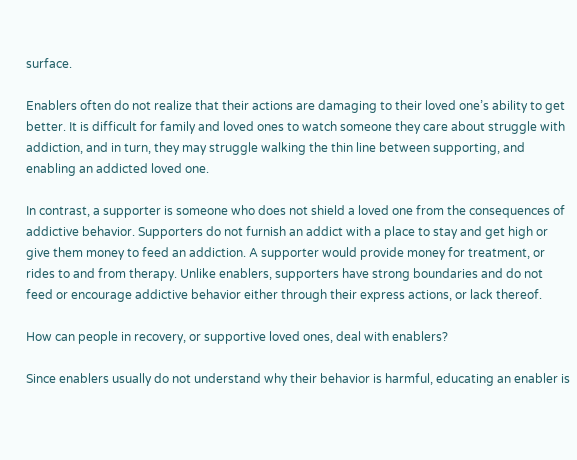surface.

Enablers often do not realize that their actions are damaging to their loved one’s ability to get better. It is difficult for family and loved ones to watch someone they care about struggle with addiction, and in turn, they may struggle walking the thin line between supporting, and enabling an addicted loved one.

In contrast, a supporter is someone who does not shield a loved one from the consequences of addictive behavior. Supporters do not furnish an addict with a place to stay and get high or give them money to feed an addiction. A supporter would provide money for treatment, or rides to and from therapy. Unlike enablers, supporters have strong boundaries and do not feed or encourage addictive behavior either through their express actions, or lack thereof.

How can people in recovery, or supportive loved ones, deal with enablers?

Since enablers usually do not understand why their behavior is harmful, educating an enabler is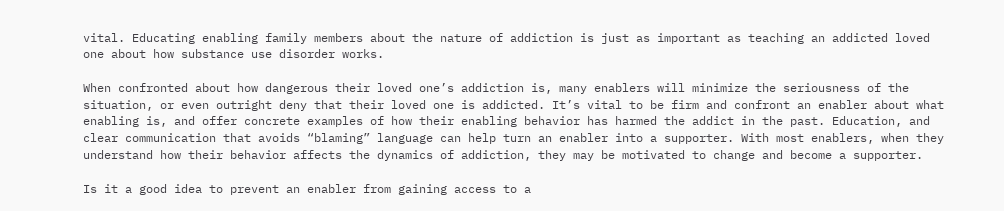vital. Educating enabling family members about the nature of addiction is just as important as teaching an addicted loved one about how substance use disorder works.

When confronted about how dangerous their loved one’s addiction is, many enablers will minimize the seriousness of the situation, or even outright deny that their loved one is addicted. It’s vital to be firm and confront an enabler about what enabling is, and offer concrete examples of how their enabling behavior has harmed the addict in the past. Education, and clear communication that avoids “blaming” language can help turn an enabler into a supporter. With most enablers, when they understand how their behavior affects the dynamics of addiction, they may be motivated to change and become a supporter.

Is it a good idea to prevent an enabler from gaining access to a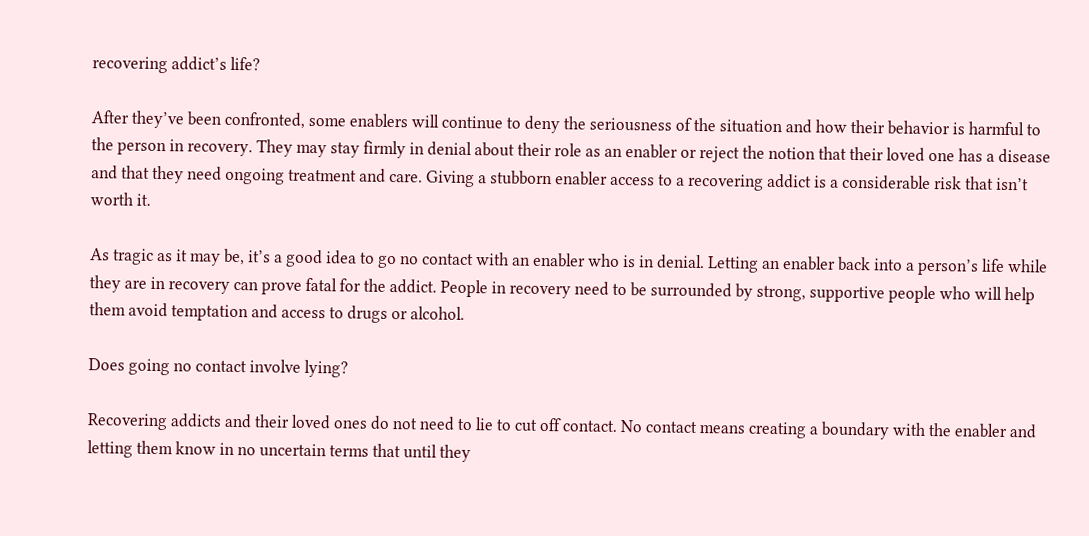recovering addict’s life?

After they’ve been confronted, some enablers will continue to deny the seriousness of the situation and how their behavior is harmful to the person in recovery. They may stay firmly in denial about their role as an enabler or reject the notion that their loved one has a disease and that they need ongoing treatment and care. Giving a stubborn enabler access to a recovering addict is a considerable risk that isn’t worth it.

As tragic as it may be, it’s a good idea to go no contact with an enabler who is in denial. Letting an enabler back into a person’s life while they are in recovery can prove fatal for the addict. People in recovery need to be surrounded by strong, supportive people who will help them avoid temptation and access to drugs or alcohol.

Does going no contact involve lying?

Recovering addicts and their loved ones do not need to lie to cut off contact. No contact means creating a boundary with the enabler and letting them know in no uncertain terms that until they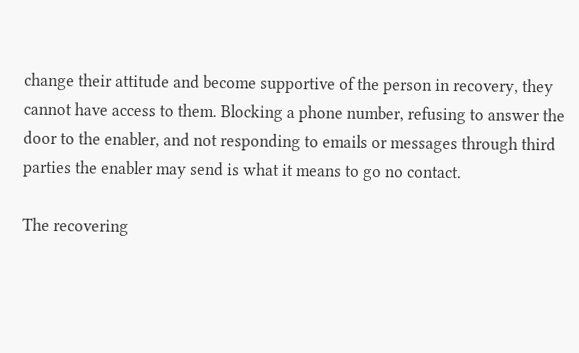change their attitude and become supportive of the person in recovery, they cannot have access to them. Blocking a phone number, refusing to answer the door to the enabler, and not responding to emails or messages through third parties the enabler may send is what it means to go no contact.

The recovering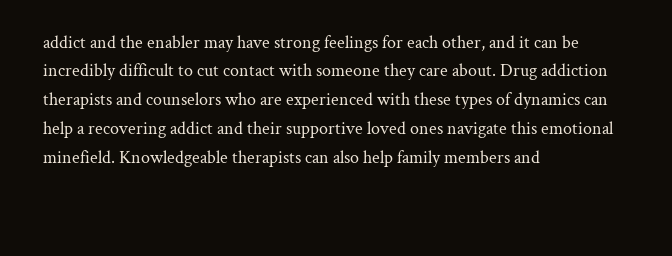addict and the enabler may have strong feelings for each other, and it can be incredibly difficult to cut contact with someone they care about. Drug addiction therapists and counselors who are experienced with these types of dynamics can help a recovering addict and their supportive loved ones navigate this emotional minefield. Knowledgeable therapists can also help family members and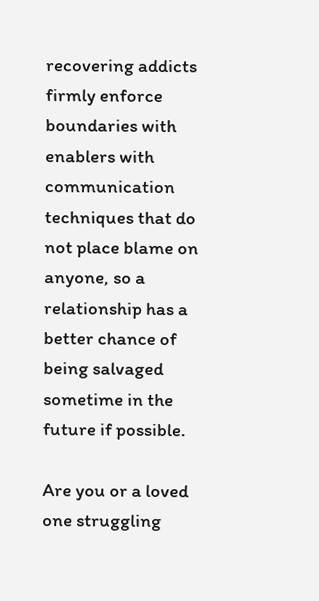recovering addicts firmly enforce boundaries with enablers with communication techniques that do not place blame on anyone, so a relationship has a better chance of being salvaged sometime in the future if possible.

Are you or a loved one struggling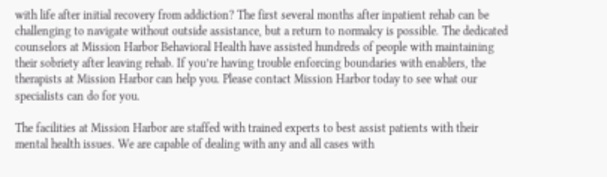with life after initial recovery from addiction? The first several months after inpatient rehab can be challenging to navigate without outside assistance, but a return to normalcy is possible. The dedicated counselors at Mission Harbor Behavioral Health have assisted hundreds of people with maintaining their sobriety after leaving rehab. If you’re having trouble enforcing boundaries with enablers, the therapists at Mission Harbor can help you. Please contact Mission Harbor today to see what our specialists can do for you.

The facilities at Mission Harbor are staffed with trained experts to best assist patients with their mental health issues. We are capable of dealing with any and all cases with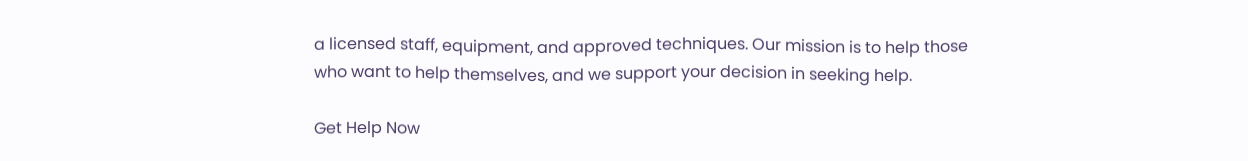a licensed staff, equipment, and approved techniques. Our mission is to help those who want to help themselves, and we support your decision in seeking help.

Get Help Now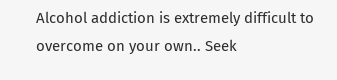Alcohol addiction is extremely difficult to overcome on your own.. Seek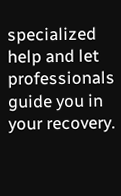specialized help and let professionals guide you in your recovery.